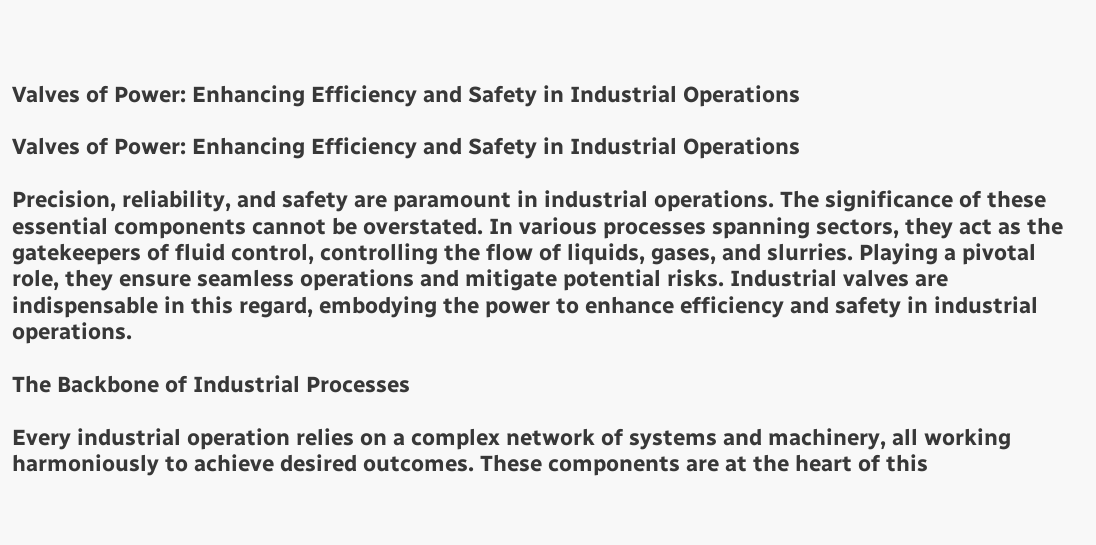Valves of Power: Enhancing Efficiency and Safety in Industrial Operations

Valves of Power: Enhancing Efficiency and Safety in Industrial Operations

Precision, reliability, and safety are paramount in industrial operations. The significance of these essential components cannot be overstated. In various processes spanning sectors, they act as the gatekeepers of fluid control, controlling the flow of liquids, gases, and slurries. Playing a pivotal role, they ensure seamless operations and mitigate potential risks. Industrial valves are indispensable in this regard, embodying the power to enhance efficiency and safety in industrial operations.

The Backbone of Industrial Processes

Every industrial operation relies on a complex network of systems and machinery, all working harmoniously to achieve desired outcomes. These components are at the heart of this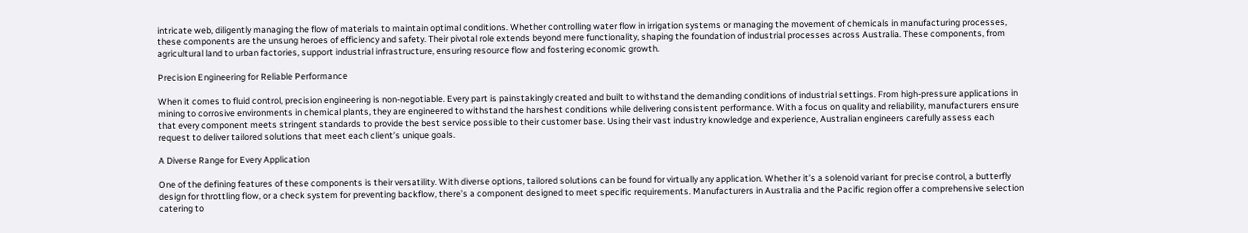intricate web, diligently managing the flow of materials to maintain optimal conditions. Whether controlling water flow in irrigation systems or managing the movement of chemicals in manufacturing processes, these components are the unsung heroes of efficiency and safety. Their pivotal role extends beyond mere functionality, shaping the foundation of industrial processes across Australia. These components, from agricultural land to urban factories, support industrial infrastructure, ensuring resource flow and fostering economic growth.

Precision Engineering for Reliable Performance

When it comes to fluid control, precision engineering is non-negotiable. Every part is painstakingly created and built to withstand the demanding conditions of industrial settings. From high-pressure applications in mining to corrosive environments in chemical plants, they are engineered to withstand the harshest conditions while delivering consistent performance. With a focus on quality and reliability, manufacturers ensure that every component meets stringent standards to provide the best service possible to their customer base. Using their vast industry knowledge and experience, Australian engineers carefully assess each request to deliver tailored solutions that meet each client’s unique goals.

A Diverse Range for Every Application

One of the defining features of these components is their versatility. With diverse options, tailored solutions can be found for virtually any application. Whether it’s a solenoid variant for precise control, a butterfly design for throttling flow, or a check system for preventing backflow, there’s a component designed to meet specific requirements. Manufacturers in Australia and the Pacific region offer a comprehensive selection catering to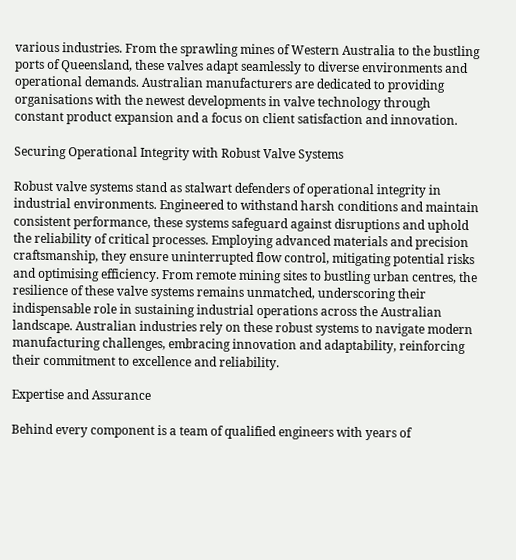various industries. From the sprawling mines of Western Australia to the bustling ports of Queensland, these valves adapt seamlessly to diverse environments and operational demands. Australian manufacturers are dedicated to providing organisations with the newest developments in valve technology through constant product expansion and a focus on client satisfaction and innovation.

Securing Operational Integrity with Robust Valve Systems

Robust valve systems stand as stalwart defenders of operational integrity in industrial environments. Engineered to withstand harsh conditions and maintain consistent performance, these systems safeguard against disruptions and uphold the reliability of critical processes. Employing advanced materials and precision craftsmanship, they ensure uninterrupted flow control, mitigating potential risks and optimising efficiency. From remote mining sites to bustling urban centres, the resilience of these valve systems remains unmatched, underscoring their indispensable role in sustaining industrial operations across the Australian landscape. Australian industries rely on these robust systems to navigate modern manufacturing challenges, embracing innovation and adaptability, reinforcing their commitment to excellence and reliability.

Expertise and Assurance

Behind every component is a team of qualified engineers with years of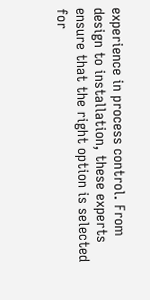experience in process control. From design to installation, these experts ensure that the right option is selected for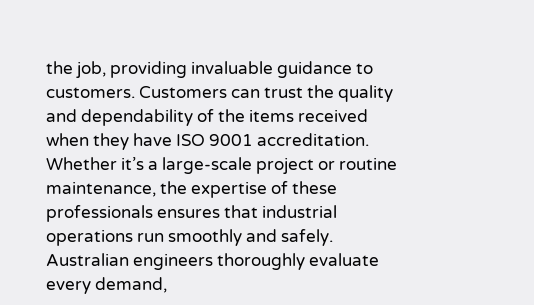the job, providing invaluable guidance to customers. Customers can trust the quality and dependability of the items received when they have ISO 9001 accreditation. Whether it’s a large-scale project or routine maintenance, the expertise of these professionals ensures that industrial operations run smoothly and safely. Australian engineers thoroughly evaluate every demand,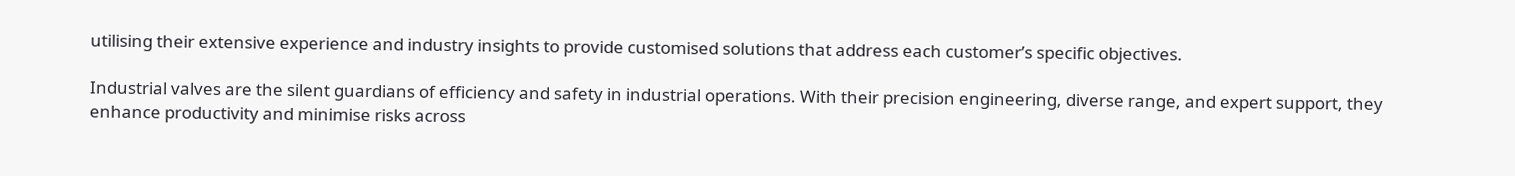utilising their extensive experience and industry insights to provide customised solutions that address each customer’s specific objectives.

Industrial valves are the silent guardians of efficiency and safety in industrial operations. With their precision engineering, diverse range, and expert support, they enhance productivity and minimise risks across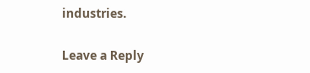industries.

Leave a Reply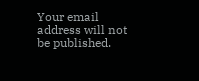Your email address will not be published.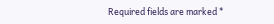Required fields are marked *